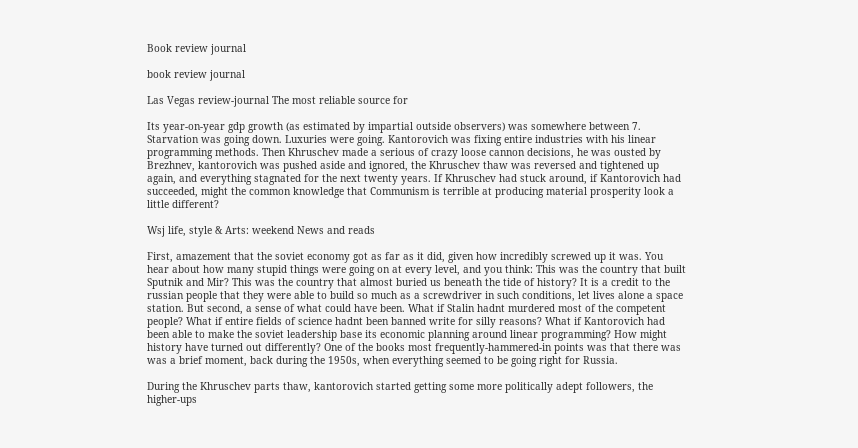Book review journal

book review journal

Las Vegas review-journal The most reliable source for

Its year-on-year gdp growth (as estimated by impartial outside observers) was somewhere between 7. Starvation was going down. Luxuries were going. Kantorovich was fixing entire industries with his linear programming methods. Then Khruschev made a serious of crazy loose cannon decisions, he was ousted by Brezhnev, kantorovich was pushed aside and ignored, the Khruschev thaw was reversed and tightened up again, and everything stagnated for the next twenty years. If Khruschev had stuck around, if Kantorovich had succeeded, might the common knowledge that Communism is terrible at producing material prosperity look a little different?

Wsj life, style & Arts: weekend News and reads

First, amazement that the soviet economy got as far as it did, given how incredibly screwed up it was. You hear about how many stupid things were going on at every level, and you think: This was the country that built Sputnik and Mir? This was the country that almost buried us beneath the tide of history? It is a credit to the russian people that they were able to build so much as a screwdriver in such conditions, let lives alone a space station. But second, a sense of what could have been. What if Stalin hadnt murdered most of the competent people? What if entire fields of science hadnt been banned write for silly reasons? What if Kantorovich had been able to make the soviet leadership base its economic planning around linear programming? How might history have turned out differently? One of the books most frequently-hammered-in points was that there was was a brief moment, back during the 1950s, when everything seemed to be going right for Russia.

During the Khruschev parts thaw, kantorovich started getting some more politically adept followers, the higher-ups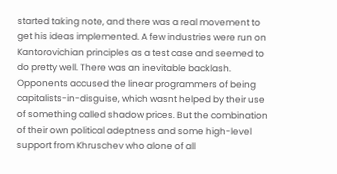started taking note, and there was a real movement to get his ideas implemented. A few industries were run on Kantorovichian principles as a test case and seemed to do pretty well. There was an inevitable backlash. Opponents accused the linear programmers of being capitalists-in-disguise, which wasnt helped by their use of something called shadow prices. But the combination of their own political adeptness and some high-level support from Khruschev who alone of all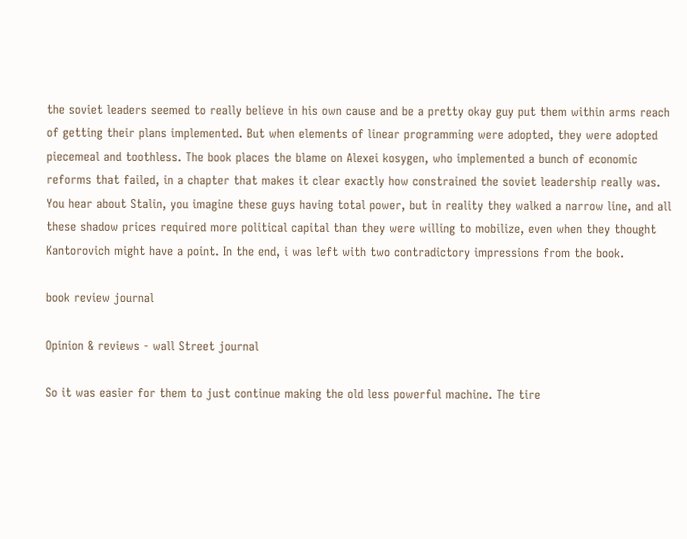the soviet leaders seemed to really believe in his own cause and be a pretty okay guy put them within arms reach of getting their plans implemented. But when elements of linear programming were adopted, they were adopted piecemeal and toothless. The book places the blame on Alexei kosygen, who implemented a bunch of economic reforms that failed, in a chapter that makes it clear exactly how constrained the soviet leadership really was. You hear about Stalin, you imagine these guys having total power, but in reality they walked a narrow line, and all these shadow prices required more political capital than they were willing to mobilize, even when they thought Kantorovich might have a point. In the end, i was left with two contradictory impressions from the book.

book review journal

Opinion & reviews - wall Street journal

So it was easier for them to just continue making the old less powerful machine. The tire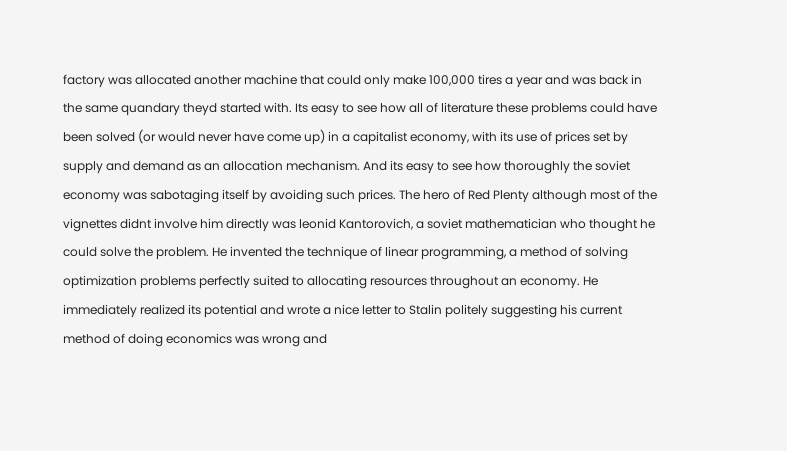factory was allocated another machine that could only make 100,000 tires a year and was back in the same quandary theyd started with. Its easy to see how all of literature these problems could have been solved (or would never have come up) in a capitalist economy, with its use of prices set by supply and demand as an allocation mechanism. And its easy to see how thoroughly the soviet economy was sabotaging itself by avoiding such prices. The hero of Red Plenty although most of the vignettes didnt involve him directly was leonid Kantorovich, a soviet mathematician who thought he could solve the problem. He invented the technique of linear programming, a method of solving optimization problems perfectly suited to allocating resources throughout an economy. He immediately realized its potential and wrote a nice letter to Stalin politely suggesting his current method of doing economics was wrong and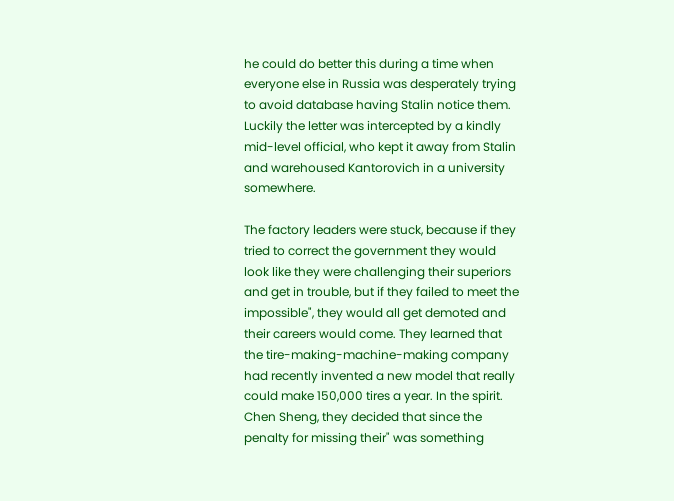he could do better this during a time when everyone else in Russia was desperately trying to avoid database having Stalin notice them. Luckily the letter was intercepted by a kindly mid-level official, who kept it away from Stalin and warehoused Kantorovich in a university somewhere.

The factory leaders were stuck, because if they tried to correct the government they would look like they were challenging their superiors and get in trouble, but if they failed to meet the impossible", they would all get demoted and their careers would come. They learned that the tire-making-machine-making company had recently invented a new model that really could make 150,000 tires a year. In the spirit. Chen Sheng, they decided that since the penalty for missing their" was something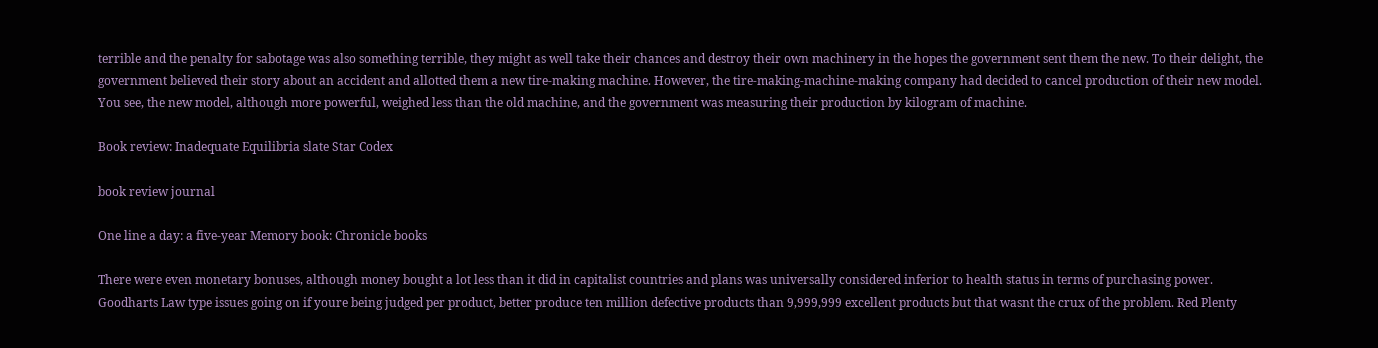terrible and the penalty for sabotage was also something terrible, they might as well take their chances and destroy their own machinery in the hopes the government sent them the new. To their delight, the government believed their story about an accident and allotted them a new tire-making machine. However, the tire-making-machine-making company had decided to cancel production of their new model. You see, the new model, although more powerful, weighed less than the old machine, and the government was measuring their production by kilogram of machine.

Book review: Inadequate Equilibria slate Star Codex

book review journal

One line a day: a five-year Memory book: Chronicle books

There were even monetary bonuses, although money bought a lot less than it did in capitalist countries and plans was universally considered inferior to health status in terms of purchasing power. Goodharts Law type issues going on if youre being judged per product, better produce ten million defective products than 9,999,999 excellent products but that wasnt the crux of the problem. Red Plenty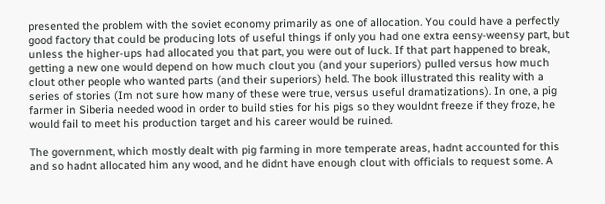presented the problem with the soviet economy primarily as one of allocation. You could have a perfectly good factory that could be producing lots of useful things if only you had one extra eensy-weensy part, but unless the higher-ups had allocated you that part, you were out of luck. If that part happened to break, getting a new one would depend on how much clout you (and your superiors) pulled versus how much clout other people who wanted parts (and their superiors) held. The book illustrated this reality with a series of stories (Im not sure how many of these were true, versus useful dramatizations). In one, a pig farmer in Siberia needed wood in order to build sties for his pigs so they wouldnt freeze if they froze, he would fail to meet his production target and his career would be ruined.

The government, which mostly dealt with pig farming in more temperate areas, hadnt accounted for this and so hadnt allocated him any wood, and he didnt have enough clout with officials to request some. A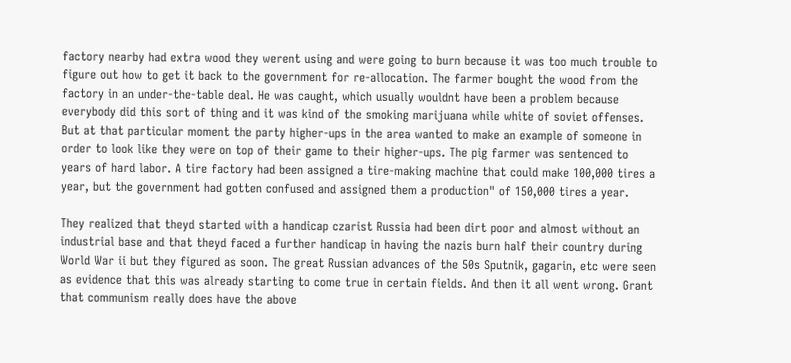factory nearby had extra wood they werent using and were going to burn because it was too much trouble to figure out how to get it back to the government for re-allocation. The farmer bought the wood from the factory in an under-the-table deal. He was caught, which usually wouldnt have been a problem because everybody did this sort of thing and it was kind of the smoking marijuana while white of soviet offenses. But at that particular moment the party higher-ups in the area wanted to make an example of someone in order to look like they were on top of their game to their higher-ups. The pig farmer was sentenced to years of hard labor. A tire factory had been assigned a tire-making machine that could make 100,000 tires a year, but the government had gotten confused and assigned them a production" of 150,000 tires a year.

They realized that theyd started with a handicap czarist Russia had been dirt poor and almost without an industrial base and that theyd faced a further handicap in having the nazis burn half their country during World War ii but they figured as soon. The great Russian advances of the 50s Sputnik, gagarin, etc were seen as evidence that this was already starting to come true in certain fields. And then it all went wrong. Grant that communism really does have the above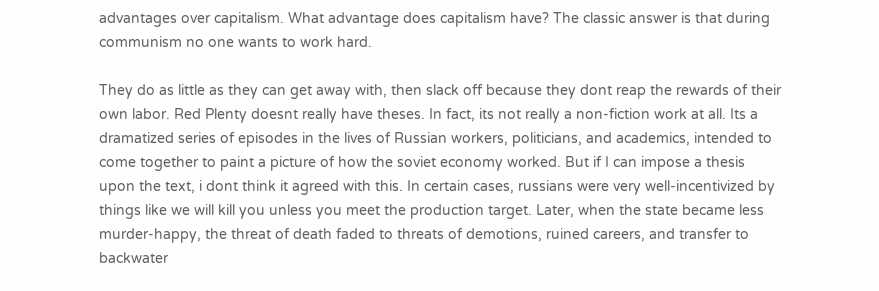advantages over capitalism. What advantage does capitalism have? The classic answer is that during communism no one wants to work hard.

They do as little as they can get away with, then slack off because they dont reap the rewards of their own labor. Red Plenty doesnt really have theses. In fact, its not really a non-fiction work at all. Its a dramatized series of episodes in the lives of Russian workers, politicians, and academics, intended to come together to paint a picture of how the soviet economy worked. But if I can impose a thesis upon the text, i dont think it agreed with this. In certain cases, russians were very well-incentivized by things like we will kill you unless you meet the production target. Later, when the state became less murder-happy, the threat of death faded to threats of demotions, ruined careers, and transfer to backwater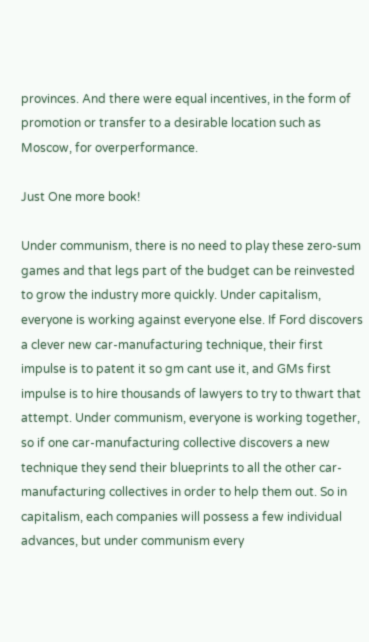provinces. And there were equal incentives, in the form of promotion or transfer to a desirable location such as Moscow, for overperformance.

Just One more book!

Under communism, there is no need to play these zero-sum games and that legs part of the budget can be reinvested to grow the industry more quickly. Under capitalism, everyone is working against everyone else. If Ford discovers a clever new car-manufacturing technique, their first impulse is to patent it so gm cant use it, and GMs first impulse is to hire thousands of lawyers to try to thwart that attempt. Under communism, everyone is working together, so if one car-manufacturing collective discovers a new technique they send their blueprints to all the other car-manufacturing collectives in order to help them out. So in capitalism, each companies will possess a few individual advances, but under communism every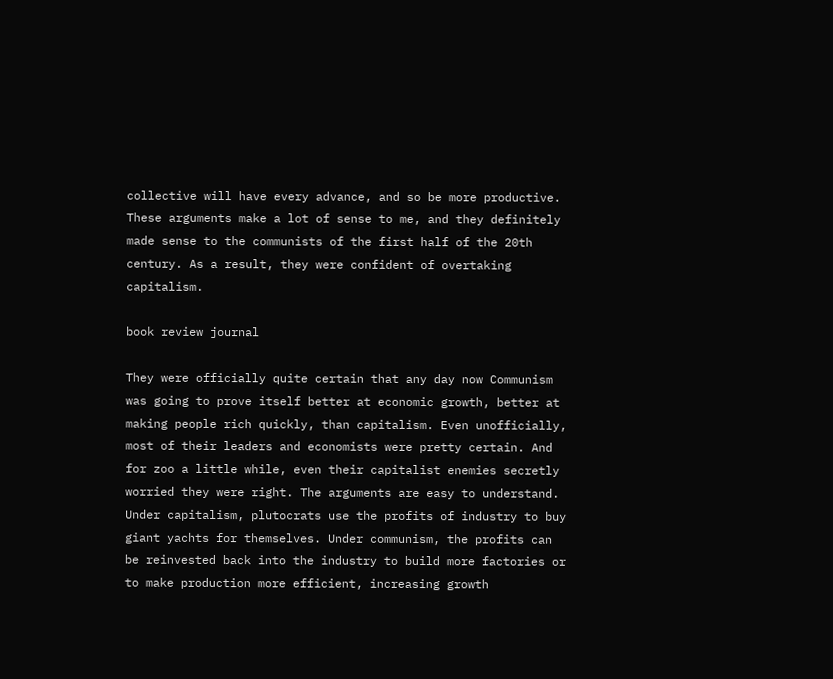collective will have every advance, and so be more productive. These arguments make a lot of sense to me, and they definitely made sense to the communists of the first half of the 20th century. As a result, they were confident of overtaking capitalism.

book review journal

They were officially quite certain that any day now Communism was going to prove itself better at economic growth, better at making people rich quickly, than capitalism. Even unofficially, most of their leaders and economists were pretty certain. And for zoo a little while, even their capitalist enemies secretly worried they were right. The arguments are easy to understand. Under capitalism, plutocrats use the profits of industry to buy giant yachts for themselves. Under communism, the profits can be reinvested back into the industry to build more factories or to make production more efficient, increasing growth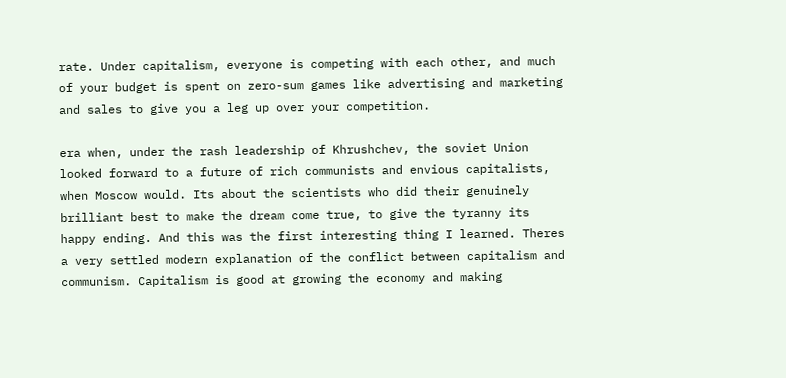rate. Under capitalism, everyone is competing with each other, and much of your budget is spent on zero-sum games like advertising and marketing and sales to give you a leg up over your competition.

era when, under the rash leadership of Khrushchev, the soviet Union looked forward to a future of rich communists and envious capitalists, when Moscow would. Its about the scientists who did their genuinely brilliant best to make the dream come true, to give the tyranny its happy ending. And this was the first interesting thing I learned. Theres a very settled modern explanation of the conflict between capitalism and communism. Capitalism is good at growing the economy and making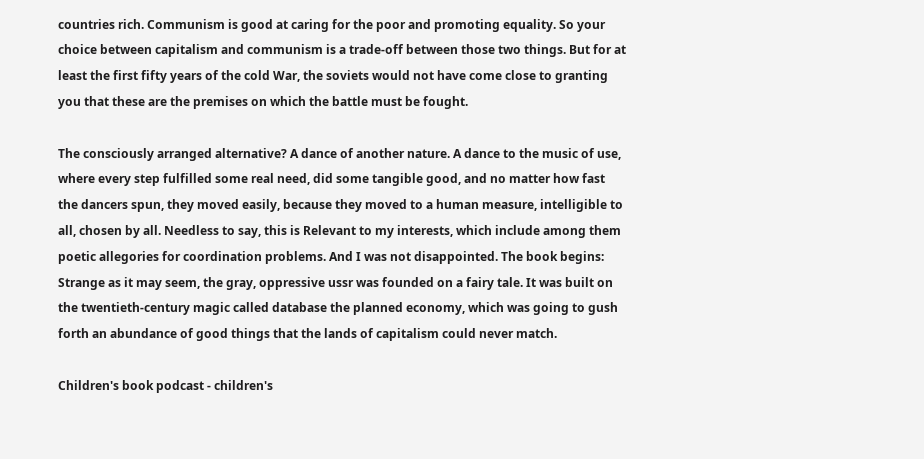countries rich. Communism is good at caring for the poor and promoting equality. So your choice between capitalism and communism is a trade-off between those two things. But for at least the first fifty years of the cold War, the soviets would not have come close to granting you that these are the premises on which the battle must be fought.

The consciously arranged alternative? A dance of another nature. A dance to the music of use, where every step fulfilled some real need, did some tangible good, and no matter how fast the dancers spun, they moved easily, because they moved to a human measure, intelligible to all, chosen by all. Needless to say, this is Relevant to my interests, which include among them poetic allegories for coordination problems. And I was not disappointed. The book begins: Strange as it may seem, the gray, oppressive ussr was founded on a fairy tale. It was built on the twentieth-century magic called database the planned economy, which was going to gush forth an abundance of good things that the lands of capitalism could never match.

Children's book podcast - children's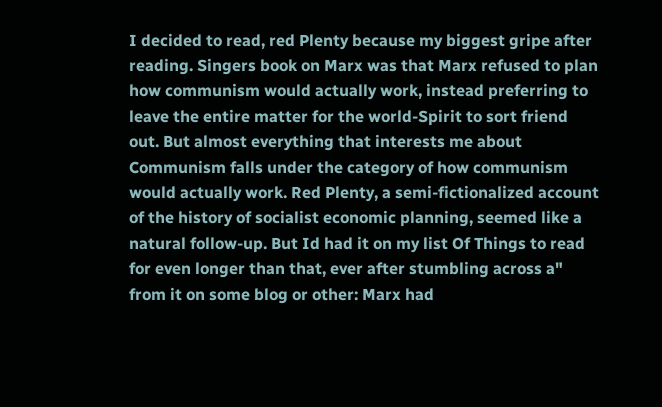I decided to read, red Plenty because my biggest gripe after reading. Singers book on Marx was that Marx refused to plan how communism would actually work, instead preferring to leave the entire matter for the world-Spirit to sort friend out. But almost everything that interests me about Communism falls under the category of how communism would actually work. Red Plenty, a semi-fictionalized account of the history of socialist economic planning, seemed like a natural follow-up. But Id had it on my list Of Things to read for even longer than that, ever after stumbling across a" from it on some blog or other: Marx had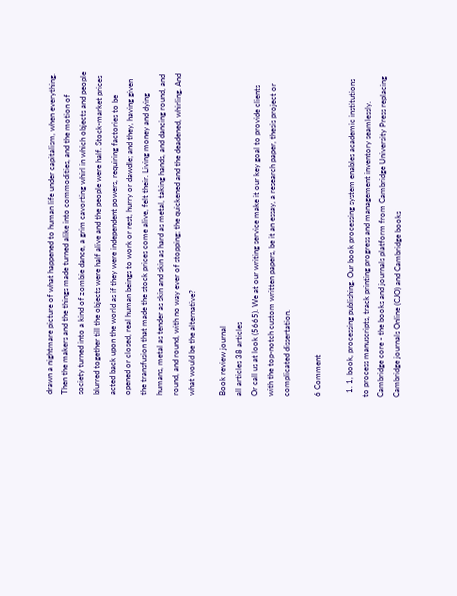drawn a nightmare picture of what happened to human life under capitalism, when everything. Then the makers and the things made turned alike into commodities, and the motion of society turned into a kind of zombie dance, a grim cavorting whirl in which objects and people blurred together till the objects were half alive and the people were half. Stock-market prices acted back upon the world as if they were independent powers, requiring factories to be opened or closed, real human beings to work or rest, hurry or dawdle; and they, having given the transfusion that made the stock prices come alive, felt their. Living money and dying humans, metal as tender as skin and skin as hard as metal, taking hands, and dancing round, and round, and round, with no way ever of stopping; the quickened and the deadened, whirling. And what would be the alternative?

Book review journal
all articles 38 articles
Or call us at look (5665). We at our writing service make it our key goal to provide clients with the top-notch custom written papers, be it an essay, a research paper, thesis project or complicated dissertation.

6 Comment

  1. 1, book, processing publishing. Our book processing system enables academic institutions to process manuscripts, track printing progress and management inventory seamlessly. Cambridge core - the books and journals platform from Cambridge University Press replacing Cambridge journals Online (CJO) and Cambridge books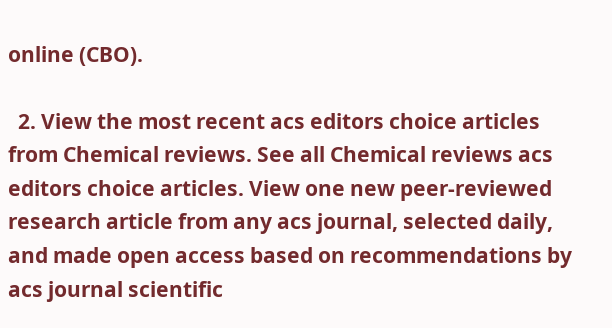online (CBO).

  2. View the most recent acs editors choice articles from Chemical reviews. See all Chemical reviews acs editors choice articles. View one new peer-reviewed research article from any acs journal, selected daily, and made open access based on recommendations by acs journal scientific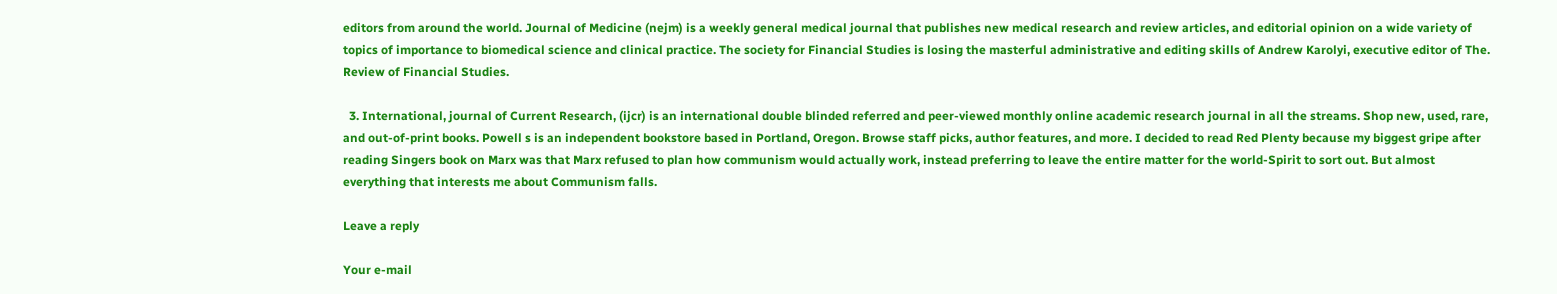editors from around the world. Journal of Medicine (nejm) is a weekly general medical journal that publishes new medical research and review articles, and editorial opinion on a wide variety of topics of importance to biomedical science and clinical practice. The society for Financial Studies is losing the masterful administrative and editing skills of Andrew Karolyi, executive editor of The. Review of Financial Studies.

  3. International, journal of Current Research, (ijcr) is an international double blinded referred and peer-viewed monthly online academic research journal in all the streams. Shop new, used, rare, and out-of-print books. Powell s is an independent bookstore based in Portland, Oregon. Browse staff picks, author features, and more. I decided to read Red Plenty because my biggest gripe after reading Singers book on Marx was that Marx refused to plan how communism would actually work, instead preferring to leave the entire matter for the world-Spirit to sort out. But almost everything that interests me about Communism falls.

Leave a reply

Your e-mail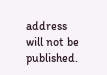address will not be published.